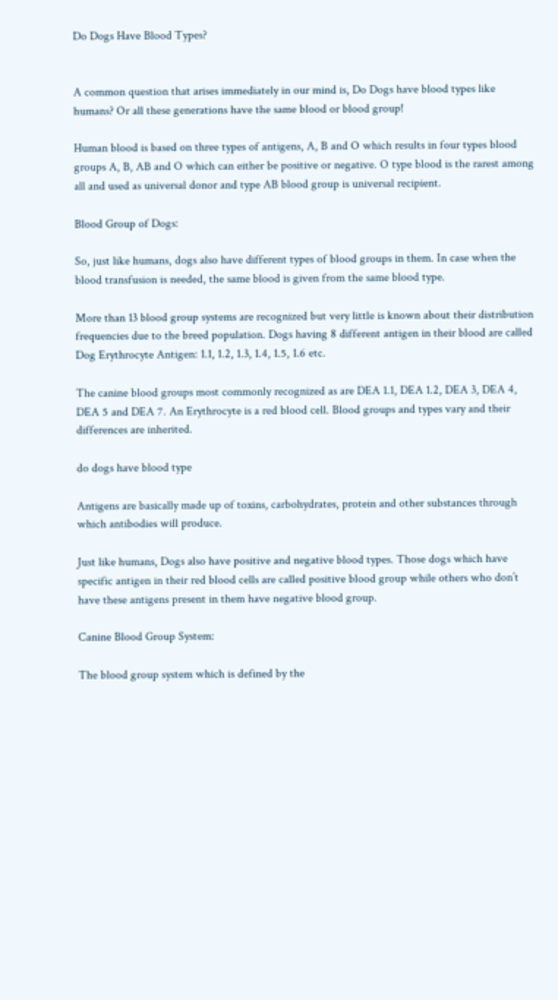Do Dogs Have Blood Types?


A common question that arises immediately in our mind is, Do Dogs have blood types like humans? Or all these generations have the same blood or blood group!

Human blood is based on three types of antigens, A, B and O which results in four types blood groups A, B, AB and O which can either be positive or negative. O type blood is the rarest among all and used as universal donor and type AB blood group is universal recipient.

Blood Group of Dogs:

So, just like humans, dogs also have different types of blood groups in them. In case when the blood transfusion is needed, the same blood is given from the same blood type.

More than 13 blood group systems are recognized but very little is known about their distribution frequencies due to the breed population. Dogs having 8 different antigen in their blood are called Dog Erythrocyte Antigen: 1.1, 1.2, 1.3, 1.4, 1.5, 1.6 etc.

The canine blood groups most commonly recognized as are DEA 1.1, DEA 1.2, DEA 3, DEA 4, DEA 5 and DEA 7. An Erythrocyte is a red blood cell. Blood groups and types vary and their differences are inherited.

do dogs have blood type

Antigens are basically made up of toxins, carbohydrates, protein and other substances through which antibodies will produce.

Just like humans, Dogs also have positive and negative blood types. Those dogs which have specific antigen in their red blood cells are called positive blood group while others who don’t have these antigens present in them have negative blood group.

Canine Blood Group System:

The blood group system which is defined by the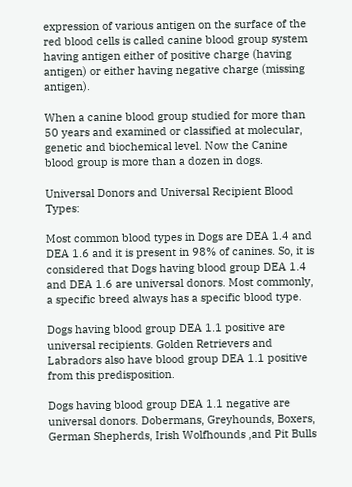expression of various antigen on the surface of the red blood cells is called canine blood group system having antigen either of positive charge (having antigen) or either having negative charge (missing antigen).

When a canine blood group studied for more than 50 years and examined or classified at molecular, genetic and biochemical level. Now the Canine blood group is more than a dozen in dogs.

Universal Donors and Universal Recipient Blood Types:

Most common blood types in Dogs are DEA 1.4 and DEA 1.6 and it is present in 98% of canines. So, it is considered that Dogs having blood group DEA 1.4 and DEA 1.6 are universal donors. Most commonly, a specific breed always has a specific blood type.

Dogs having blood group DEA 1.1 positive are universal recipients. Golden Retrievers and Labradors also have blood group DEA 1.1 positive from this predisposition.

Dogs having blood group DEA 1.1 negative are universal donors. Dobermans, Greyhounds, Boxers, German Shepherds, Irish Wolfhounds ,and Pit Bulls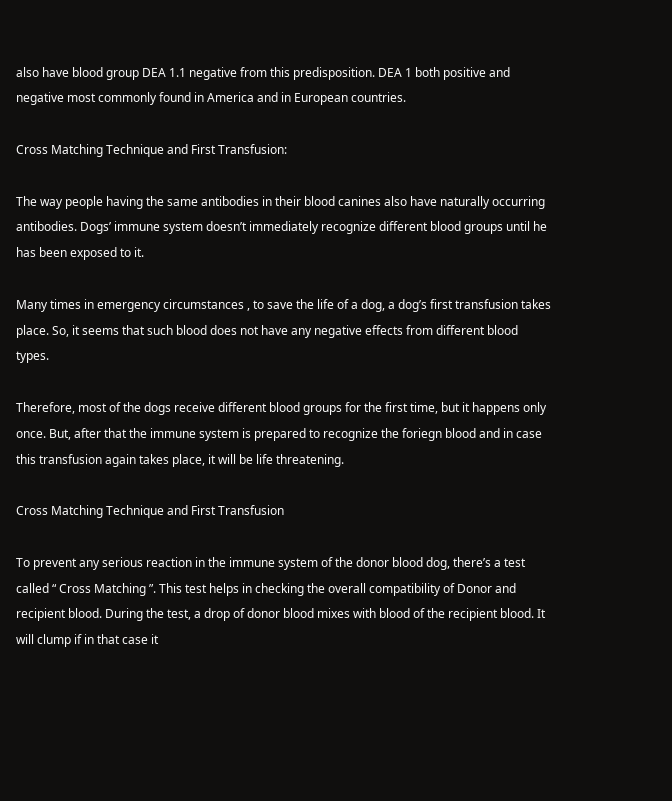also have blood group DEA 1.1 negative from this predisposition. DEA 1 both positive and negative most commonly found in America and in European countries.

Cross Matching Technique and First Transfusion:

The way people having the same antibodies in their blood canines also have naturally occurring antibodies. Dogs’ immune system doesn’t immediately recognize different blood groups until he has been exposed to it.

Many times in emergency circumstances , to save the life of a dog, a dog’s first transfusion takes place. So, it seems that such blood does not have any negative effects from different blood types.

Therefore, most of the dogs receive different blood groups for the first time, but it happens only once. But, after that the immune system is prepared to recognize the foriegn blood and in case this transfusion again takes place, it will be life threatening.

Cross Matching Technique and First Transfusion

To prevent any serious reaction in the immune system of the donor blood dog, there’s a test called “ Cross Matching ”. This test helps in checking the overall compatibility of Donor and recipient blood. During the test, a drop of donor blood mixes with blood of the recipient blood. It will clump if in that case it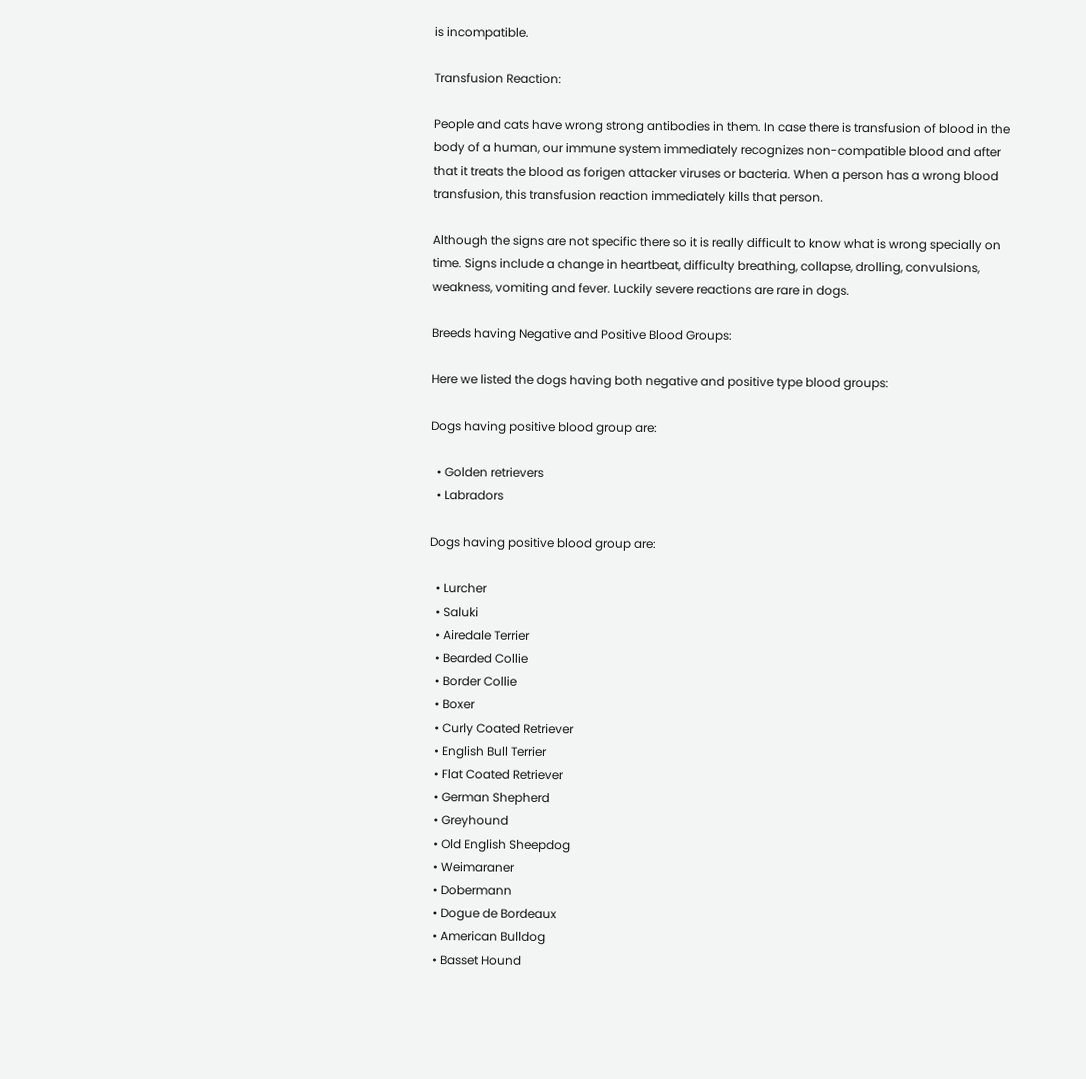is incompatible.

Transfusion Reaction:

People and cats have wrong strong antibodies in them. In case there is transfusion of blood in the body of a human, our immune system immediately recognizes non-compatible blood and after that it treats the blood as forigen attacker viruses or bacteria. When a person has a wrong blood transfusion, this transfusion reaction immediately kills that person.

Although the signs are not specific there so it is really difficult to know what is wrong specially on time. Signs include a change in heartbeat, difficulty breathing, collapse, drolling, convulsions, weakness, vomiting and fever. Luckily severe reactions are rare in dogs.

Breeds having Negative and Positive Blood Groups:

Here we listed the dogs having both negative and positive type blood groups:

Dogs having positive blood group are:

  • Golden retrievers
  • Labradors

Dogs having positive blood group are:

  • Lurcher
  • Saluki
  • Airedale Terrier
  • Bearded Collie
  • Border Collie
  • Boxer
  • Curly Coated Retriever
  • English Bull Terrier
  • Flat Coated Retriever
  • German Shepherd
  • Greyhound
  • Old English Sheepdog
  • Weimaraner
  • Dobermann
  • Dogue de Bordeaux
  • American Bulldog
  • Basset Hound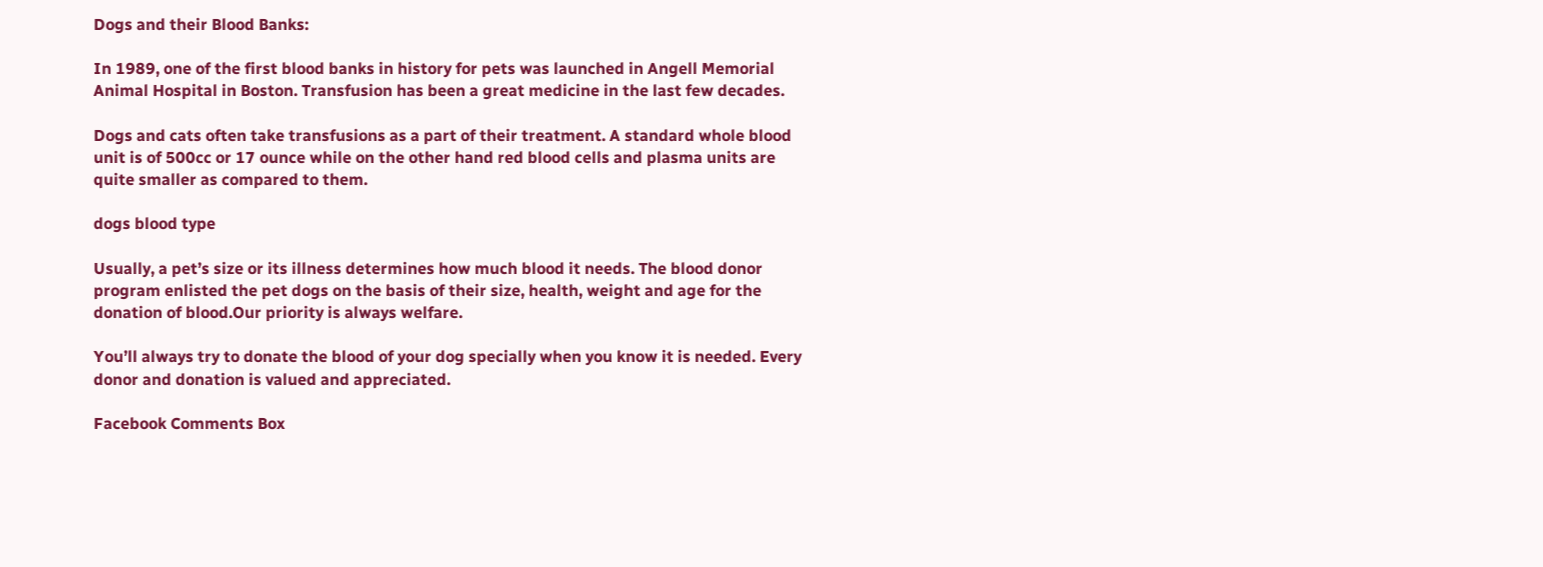Dogs and their Blood Banks:

In 1989, one of the first blood banks in history for pets was launched in Angell Memorial Animal Hospital in Boston. Transfusion has been a great medicine in the last few decades.

Dogs and cats often take transfusions as a part of their treatment. A standard whole blood unit is of 500cc or 17 ounce while on the other hand red blood cells and plasma units are quite smaller as compared to them.

dogs blood type

Usually, a pet’s size or its illness determines how much blood it needs. The blood donor program enlisted the pet dogs on the basis of their size, health, weight and age for the donation of blood.Our priority is always welfare.

You’ll always try to donate the blood of your dog specially when you know it is needed. Every donor and donation is valued and appreciated.

Facebook Comments Box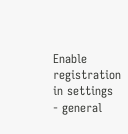Enable registration in settings - general